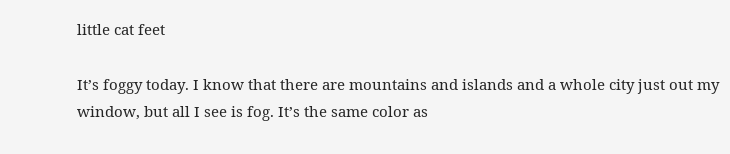little cat feet

It’s foggy today. I know that there are mountains and islands and a whole city just out my window, but all I see is fog. It’s the same color as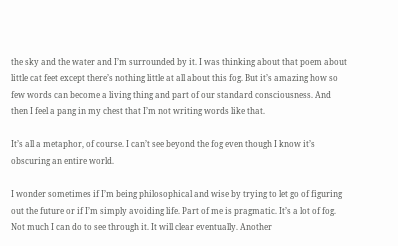the sky and the water and I’m surrounded by it. I was thinking about that poem about little cat feet except there’s nothing little at all about this fog. But it’s amazing how so few words can become a living thing and part of our standard consciousness. And then I feel a pang in my chest that I’m not writing words like that.

It’s all a metaphor, of course. I can’t see beyond the fog even though I know it’s obscuring an entire world.

I wonder sometimes if I’m being philosophical and wise by trying to let go of figuring out the future or if I’m simply avoiding life. Part of me is pragmatic. It’s a lot of fog. Not much I can do to see through it. It will clear eventually. Another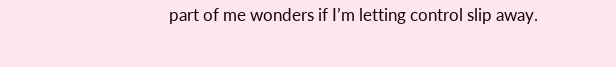part of me wonders if I’m letting control slip away.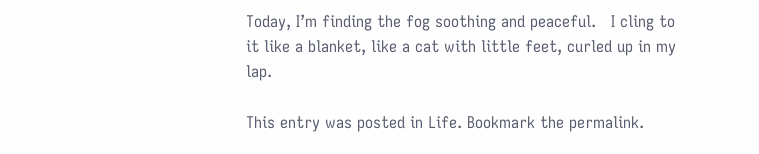Today, I’m finding the fog soothing and peaceful.   I cling to it like a blanket, like a cat with little feet, curled up in my lap.

This entry was posted in Life. Bookmark the permalink.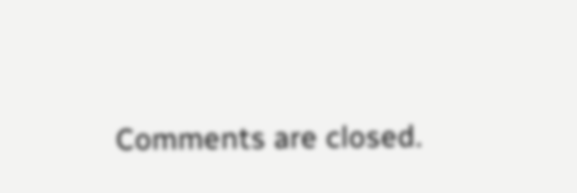Comments are closed.